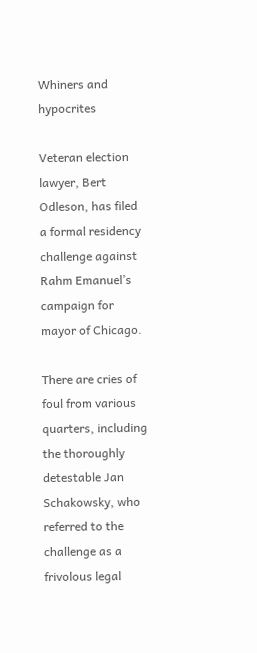Whiners and hypocrites

Veteran election lawyer, Bert Odleson, has filed a formal residency challenge against Rahm Emanuel’s campaign for mayor of Chicago.

There are cries of foul from various quarters, including the thoroughly detestable Jan Schakowsky, who referred to the challenge as a frivolous legal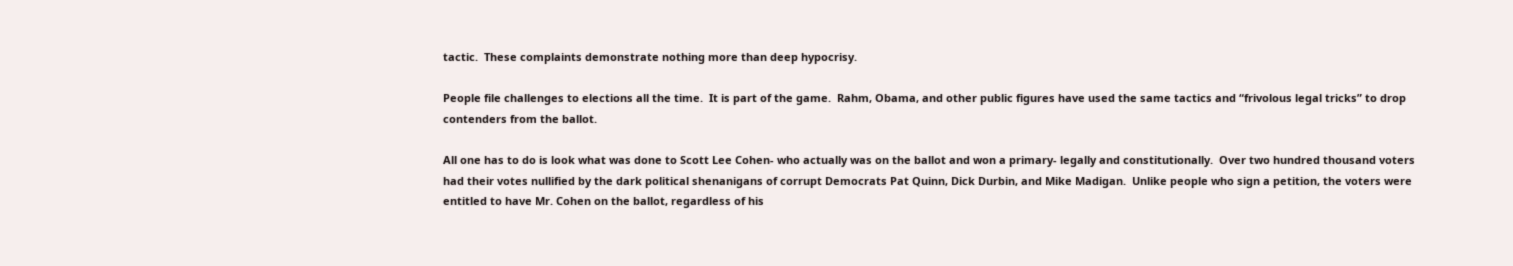tactic.  These complaints demonstrate nothing more than deep hypocrisy.

People file challenges to elections all the time.  It is part of the game.  Rahm, Obama, and other public figures have used the same tactics and “frivolous legal tricks” to drop contenders from the ballot.

All one has to do is look what was done to Scott Lee Cohen- who actually was on the ballot and won a primary- legally and constitutionally.  Over two hundred thousand voters had their votes nullified by the dark political shenanigans of corrupt Democrats Pat Quinn, Dick Durbin, and Mike Madigan.  Unlike people who sign a petition, the voters were entitled to have Mr. Cohen on the ballot, regardless of his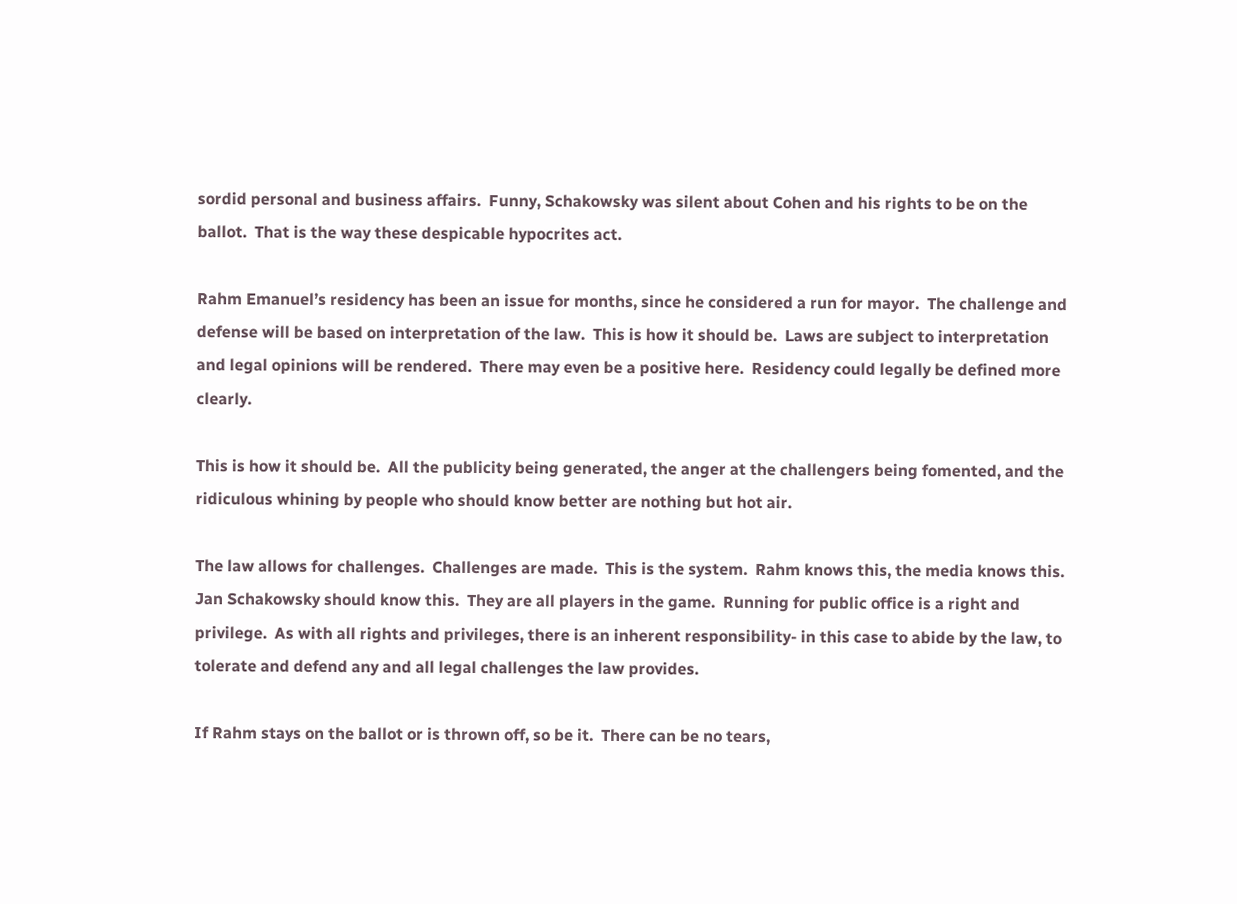sordid personal and business affairs.  Funny, Schakowsky was silent about Cohen and his rights to be on the ballot.  That is the way these despicable hypocrites act.

Rahm Emanuel’s residency has been an issue for months, since he considered a run for mayor.  The challenge and defense will be based on interpretation of the law.  This is how it should be.  Laws are subject to interpretation and legal opinions will be rendered.  There may even be a positive here.  Residency could legally be defined more clearly.

This is how it should be.  All the publicity being generated, the anger at the challengers being fomented, and the ridiculous whining by people who should know better are nothing but hot air.

The law allows for challenges.  Challenges are made.  This is the system.  Rahm knows this, the media knows this.  Jan Schakowsky should know this.  They are all players in the game.  Running for public office is a right and privilege.  As with all rights and privileges, there is an inherent responsibility- in this case to abide by the law, to tolerate and defend any and all legal challenges the law provides.

If Rahm stays on the ballot or is thrown off, so be it.  There can be no tears,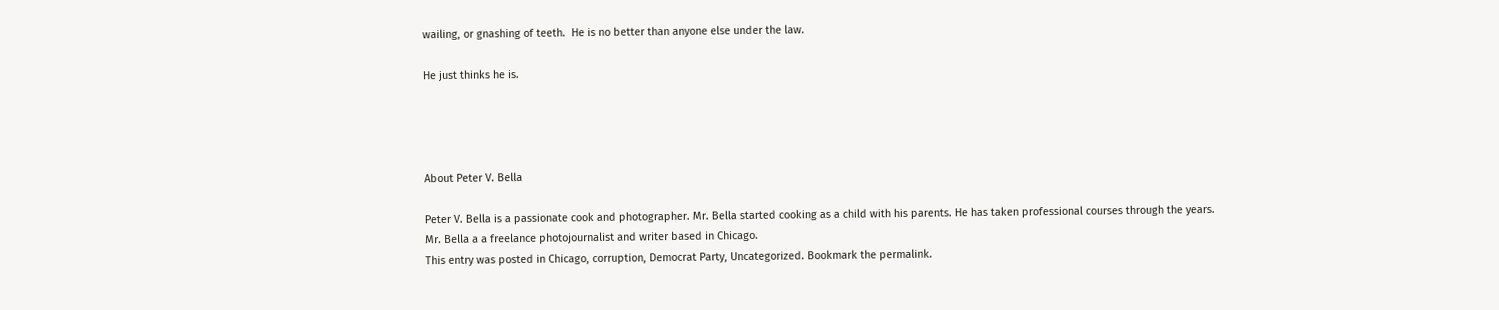wailing, or gnashing of teeth.  He is no better than anyone else under the law.

He just thinks he is.




About Peter V. Bella

Peter V. Bella is a passionate cook and photographer. Mr. Bella started cooking as a child with his parents. He has taken professional courses through the years. Mr. Bella a a freelance photojournalist and writer based in Chicago.
This entry was posted in Chicago, corruption, Democrat Party, Uncategorized. Bookmark the permalink.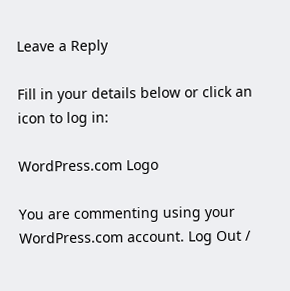Leave a Reply

Fill in your details below or click an icon to log in:

WordPress.com Logo

You are commenting using your WordPress.com account. Log Out /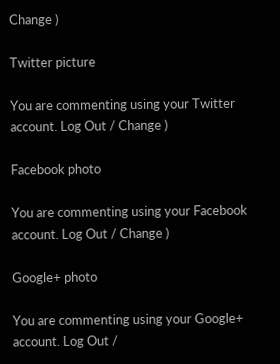Change )

Twitter picture

You are commenting using your Twitter account. Log Out / Change )

Facebook photo

You are commenting using your Facebook account. Log Out / Change )

Google+ photo

You are commenting using your Google+ account. Log Out /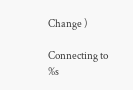Change )

Connecting to %s